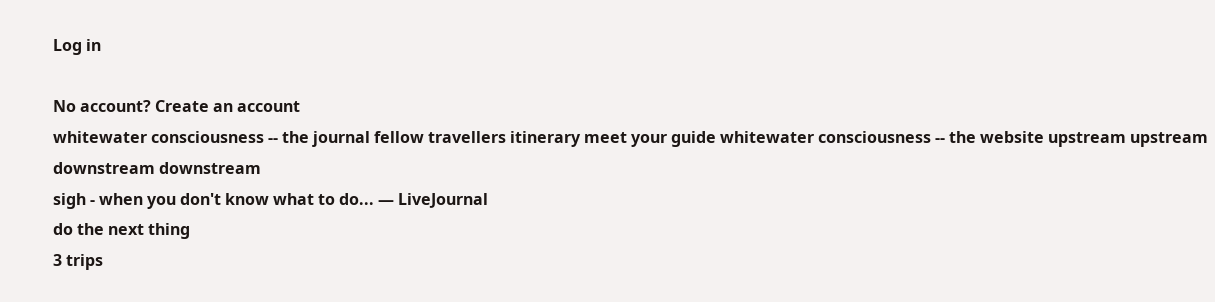Log in

No account? Create an account
whitewater consciousness -- the journal fellow travellers itinerary meet your guide whitewater consciousness -- the website upstream upstream downstream downstream
sigh - when you don't know what to do... — LiveJournal
do the next thing
3 trips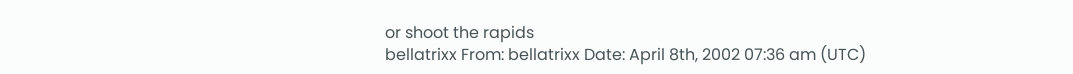or shoot the rapids
bellatrixx From: bellatrixx Date: April 8th, 2002 07:36 am (UTC)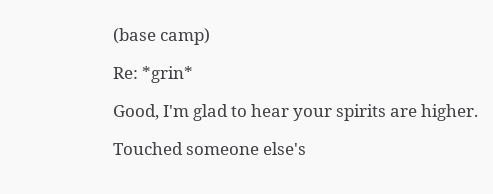(base camp)

Re: *grin*

Good, I'm glad to hear your spirits are higher.

Touched someone else's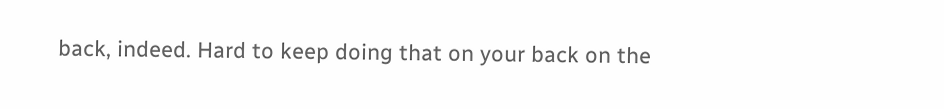back, indeed. Hard to keep doing that on your back on the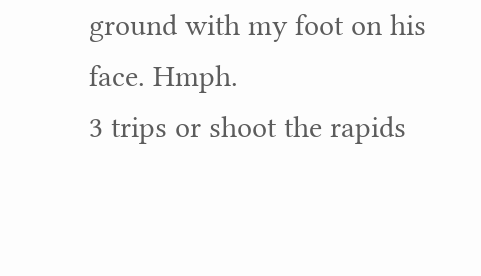ground with my foot on his face. Hmph.
3 trips or shoot the rapids